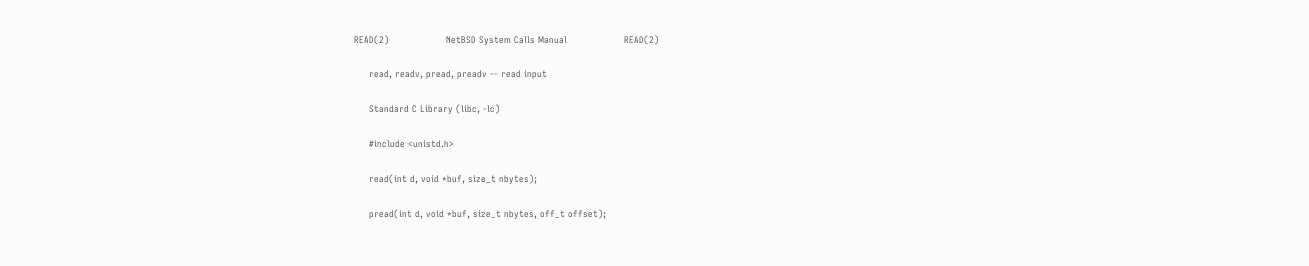READ(2)                   NetBSD System Calls Manual                   READ(2)

     read, readv, pread, preadv -- read input

     Standard C Library (libc, -lc)

     #include <unistd.h>

     read(int d, void *buf, size_t nbytes);

     pread(int d, void *buf, size_t nbytes, off_t offset);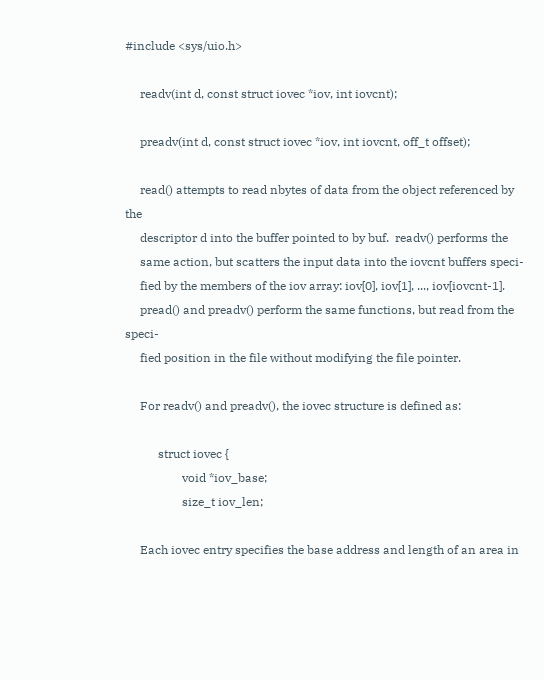#include <sys/uio.h>

     readv(int d, const struct iovec *iov, int iovcnt);

     preadv(int d, const struct iovec *iov, int iovcnt, off_t offset);

     read() attempts to read nbytes of data from the object referenced by the
     descriptor d into the buffer pointed to by buf.  readv() performs the
     same action, but scatters the input data into the iovcnt buffers speci-
     fied by the members of the iov array: iov[0], iov[1], ..., iov[iovcnt-1].
     pread() and preadv() perform the same functions, but read from the speci-
     fied position in the file without modifying the file pointer.

     For readv() and preadv(), the iovec structure is defined as:

           struct iovec {
                   void *iov_base;
                   size_t iov_len;

     Each iovec entry specifies the base address and length of an area in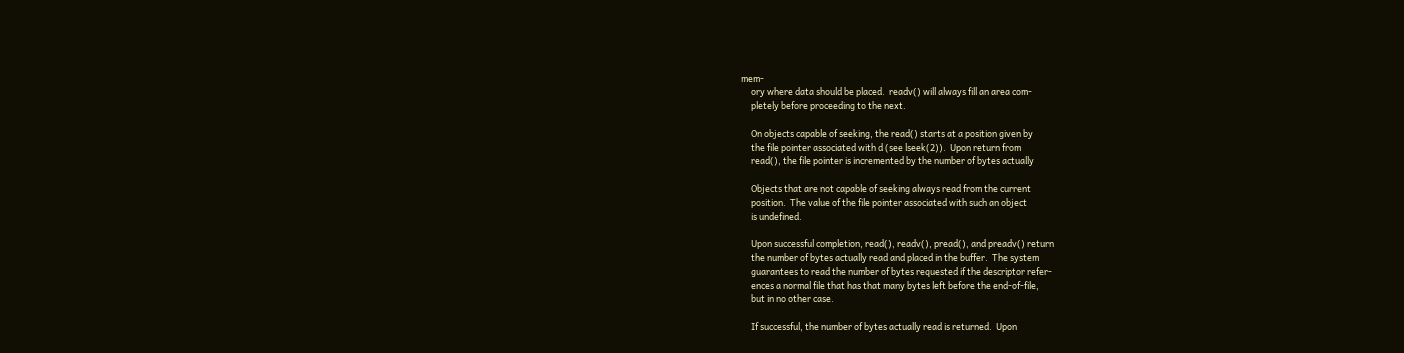mem-
     ory where data should be placed.  readv() will always fill an area com-
     pletely before proceeding to the next.

     On objects capable of seeking, the read() starts at a position given by
     the file pointer associated with d (see lseek(2)).  Upon return from
     read(), the file pointer is incremented by the number of bytes actually

     Objects that are not capable of seeking always read from the current
     position.  The value of the file pointer associated with such an object
     is undefined.

     Upon successful completion, read(), readv(), pread(), and preadv() return
     the number of bytes actually read and placed in the buffer.  The system
     guarantees to read the number of bytes requested if the descriptor refer-
     ences a normal file that has that many bytes left before the end-of-file,
     but in no other case.

     If successful, the number of bytes actually read is returned.  Upon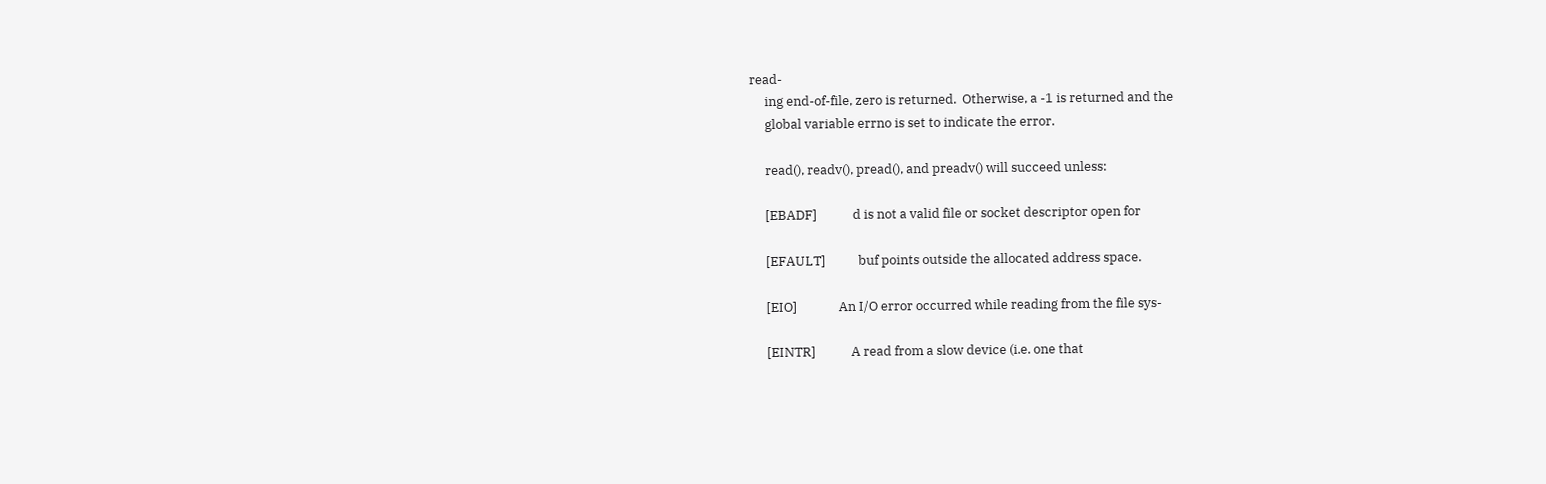read-
     ing end-of-file, zero is returned.  Otherwise, a -1 is returned and the
     global variable errno is set to indicate the error.

     read(), readv(), pread(), and preadv() will succeed unless:

     [EBADF]            d is not a valid file or socket descriptor open for

     [EFAULT]           buf points outside the allocated address space.

     [EIO]              An I/O error occurred while reading from the file sys-

     [EINTR]            A read from a slow device (i.e. one that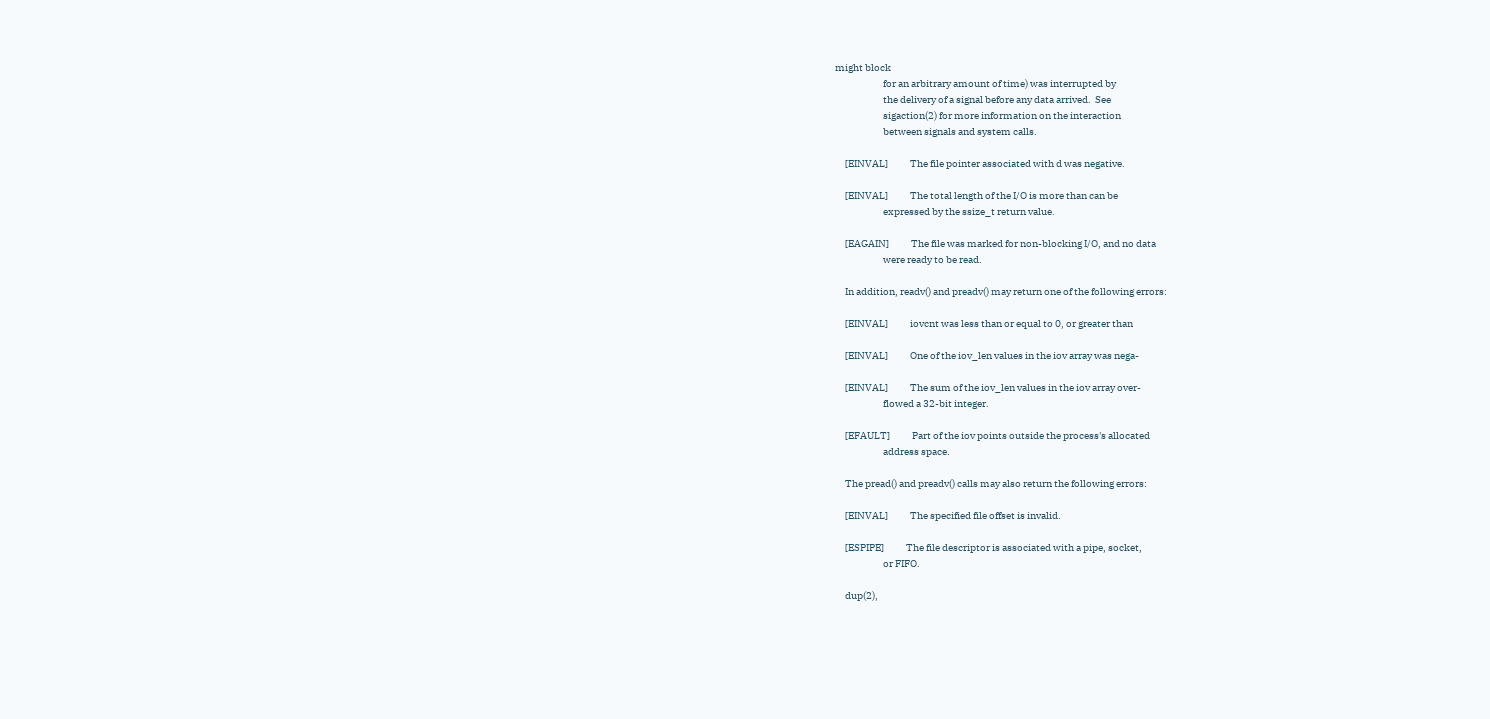might block
                        for an arbitrary amount of time) was interrupted by
                        the delivery of a signal before any data arrived.  See
                        sigaction(2) for more information on the interaction
                        between signals and system calls.

     [EINVAL]           The file pointer associated with d was negative.

     [EINVAL]           The total length of the I/O is more than can be
                        expressed by the ssize_t return value.

     [EAGAIN]           The file was marked for non-blocking I/O, and no data
                        were ready to be read.

     In addition, readv() and preadv() may return one of the following errors:

     [EINVAL]           iovcnt was less than or equal to 0, or greater than

     [EINVAL]           One of the iov_len values in the iov array was nega-

     [EINVAL]           The sum of the iov_len values in the iov array over-
                        flowed a 32-bit integer.

     [EFAULT]           Part of the iov points outside the process's allocated
                        address space.

     The pread() and preadv() calls may also return the following errors:

     [EINVAL]           The specified file offset is invalid.

     [ESPIPE]           The file descriptor is associated with a pipe, socket,
                        or FIFO.

     dup(2),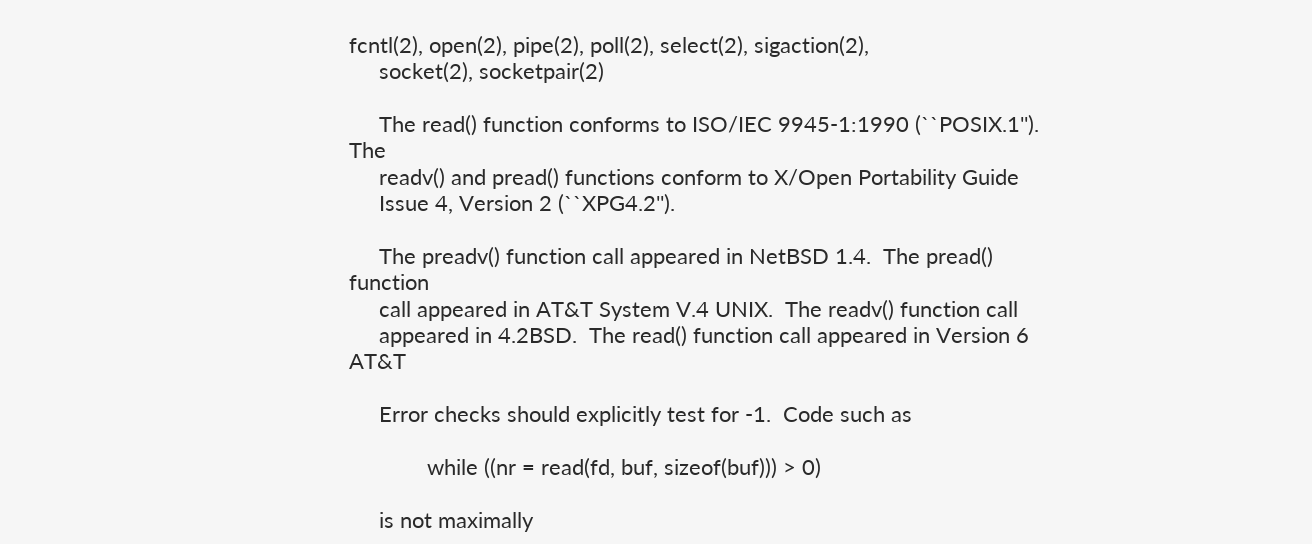fcntl(2), open(2), pipe(2), poll(2), select(2), sigaction(2),
     socket(2), socketpair(2)

     The read() function conforms to ISO/IEC 9945-1:1990 (``POSIX.1'').  The
     readv() and pread() functions conform to X/Open Portability Guide
     Issue 4, Version 2 (``XPG4.2'').

     The preadv() function call appeared in NetBSD 1.4.  The pread() function
     call appeared in AT&T System V.4 UNIX.  The readv() function call
     appeared in 4.2BSD.  The read() function call appeared in Version 6 AT&T

     Error checks should explicitly test for -1.  Code such as

             while ((nr = read(fd, buf, sizeof(buf))) > 0)

     is not maximally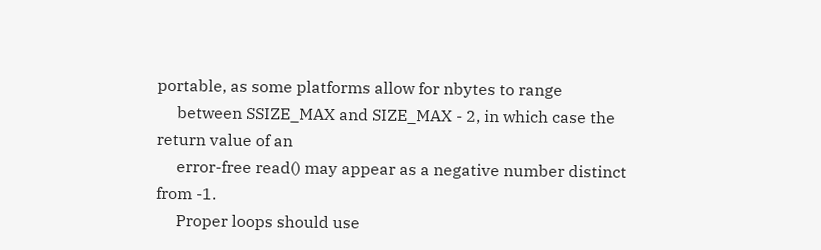portable, as some platforms allow for nbytes to range
     between SSIZE_MAX and SIZE_MAX - 2, in which case the return value of an
     error-free read() may appear as a negative number distinct from -1.
     Proper loops should use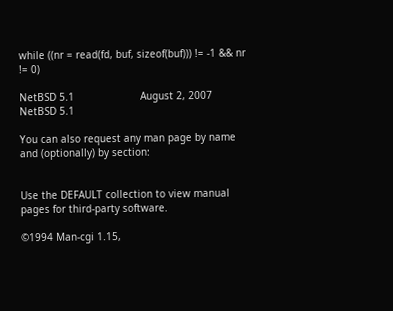while ((nr = read(fd, buf, sizeof(buf))) != -1 && nr != 0)

NetBSD 5.1                      August 2, 2007                      NetBSD 5.1

You can also request any man page by name and (optionally) by section:


Use the DEFAULT collection to view manual pages for third-party software.

©1994 Man-cgi 1.15,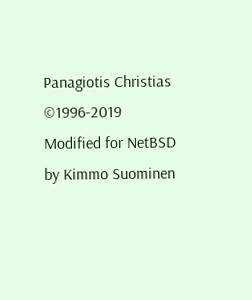Panagiotis Christias
©1996-2019 Modified for NetBSD by Kimmo Suominen